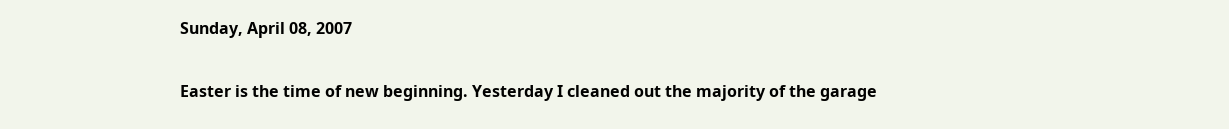Sunday, April 08, 2007


Easter is the time of new beginning. Yesterday I cleaned out the majority of the garage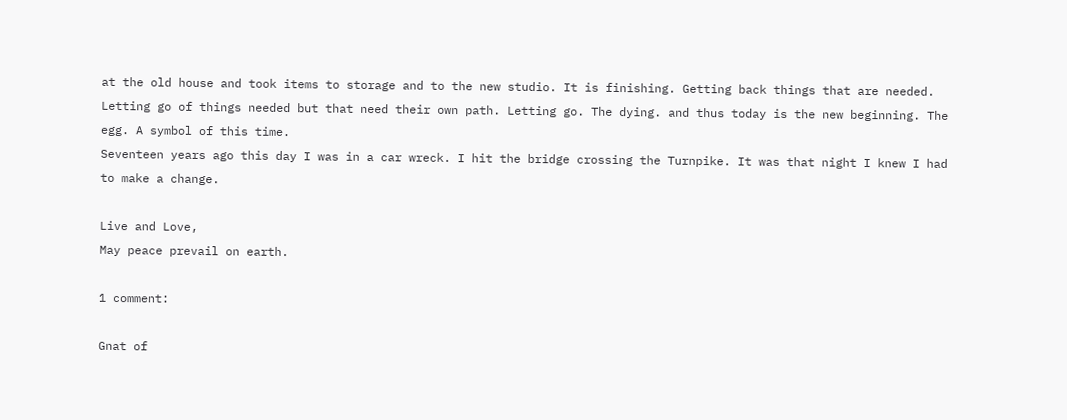at the old house and took items to storage and to the new studio. It is finishing. Getting back things that are needed. Letting go of things needed but that need their own path. Letting go. The dying. and thus today is the new beginning. The egg. A symbol of this time.
Seventeen years ago this day I was in a car wreck. I hit the bridge crossing the Turnpike. It was that night I knew I had to make a change.

Live and Love,
May peace prevail on earth.

1 comment:

Gnat of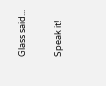Glass said...

Speak it!